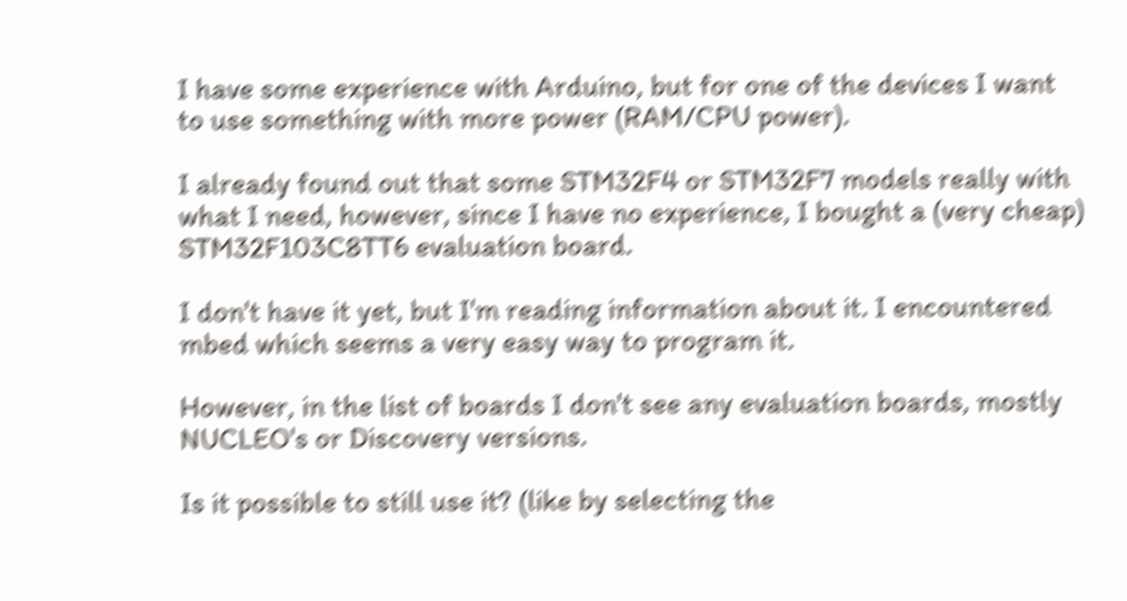I have some experience with Arduino, but for one of the devices I want to use something with more power (RAM/CPU power).

I already found out that some STM32F4 or STM32F7 models really with what I need, however, since I have no experience, I bought a (very cheap) STM32F103C8TT6 evaluation board.

I don't have it yet, but I'm reading information about it. I encountered mbed which seems a very easy way to program it.

However, in the list of boards I don't see any evaluation boards, mostly NUCLEO's or Discovery versions.

Is it possible to still use it? (like by selecting the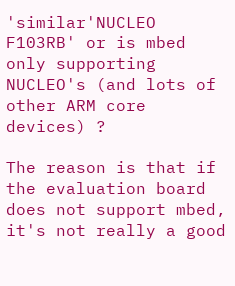'similar'NUCLEO F103RB' or is mbed only supporting NUCLEO's (and lots of other ARM core devices) ?

The reason is that if the evaluation board does not support mbed, it's not really a good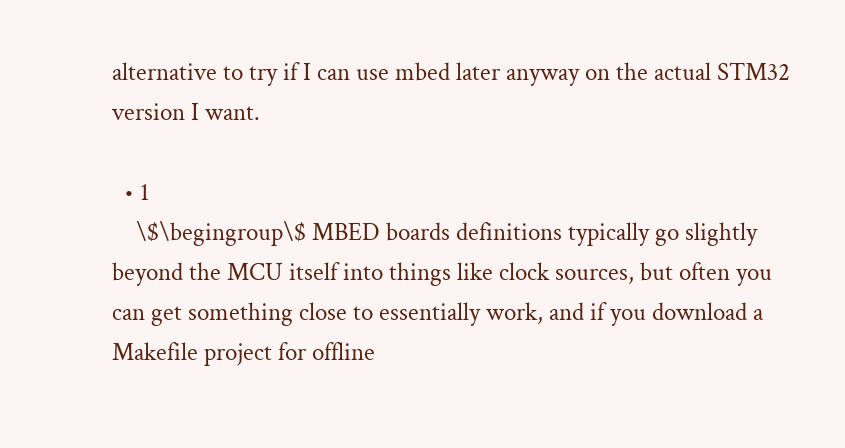alternative to try if I can use mbed later anyway on the actual STM32 version I want.

  • 1
    \$\begingroup\$ MBED boards definitions typically go slightly beyond the MCU itself into things like clock sources, but often you can get something close to essentially work, and if you download a Makefile project for offline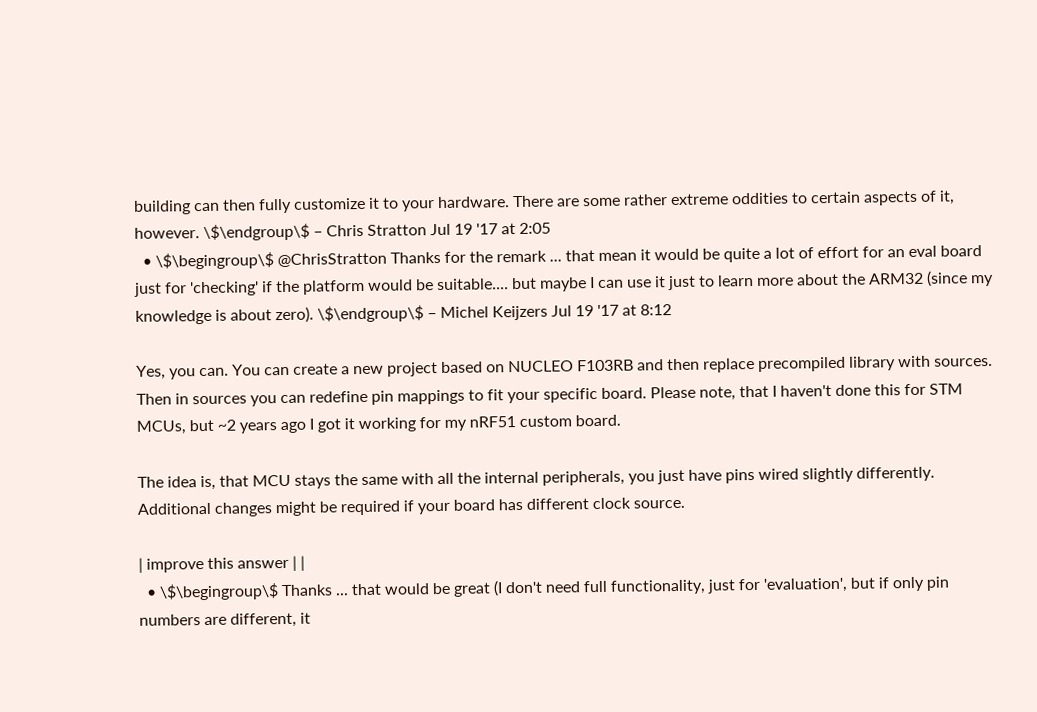building can then fully customize it to your hardware. There are some rather extreme oddities to certain aspects of it, however. \$\endgroup\$ – Chris Stratton Jul 19 '17 at 2:05
  • \$\begingroup\$ @ChrisStratton Thanks for the remark ... that mean it would be quite a lot of effort for an eval board just for 'checking' if the platform would be suitable.... but maybe I can use it just to learn more about the ARM32 (since my knowledge is about zero). \$\endgroup\$ – Michel Keijzers Jul 19 '17 at 8:12

Yes, you can. You can create a new project based on NUCLEO F103RB and then replace precompiled library with sources. Then in sources you can redefine pin mappings to fit your specific board. Please note, that I haven't done this for STM MCUs, but ~2 years ago I got it working for my nRF51 custom board.

The idea is, that MCU stays the same with all the internal peripherals, you just have pins wired slightly differently. Additional changes might be required if your board has different clock source.

| improve this answer | |
  • \$\begingroup\$ Thanks ... that would be great (I don't need full functionality, just for 'evaluation', but if only pin numbers are different, it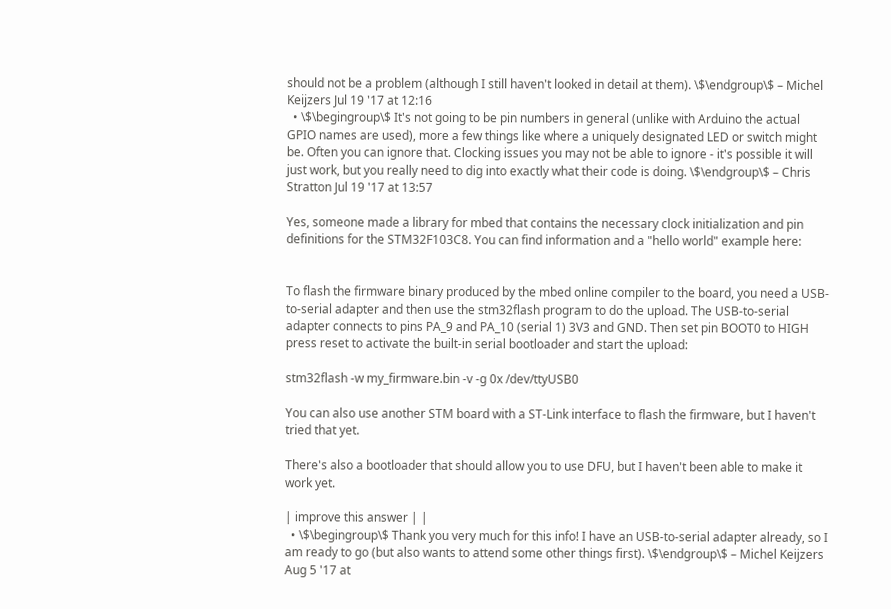should not be a problem (although I still haven't looked in detail at them). \$\endgroup\$ – Michel Keijzers Jul 19 '17 at 12:16
  • \$\begingroup\$ It's not going to be pin numbers in general (unlike with Arduino the actual GPIO names are used), more a few things like where a uniquely designated LED or switch might be. Often you can ignore that. Clocking issues you may not be able to ignore - it's possible it will just work, but you really need to dig into exactly what their code is doing. \$\endgroup\$ – Chris Stratton Jul 19 '17 at 13:57

Yes, someone made a library for mbed that contains the necessary clock initialization and pin definitions for the STM32F103C8. You can find information and a "hello world" example here:


To flash the firmware binary produced by the mbed online compiler to the board, you need a USB-to-serial adapter and then use the stm32flash program to do the upload. The USB-to-serial adapter connects to pins PA_9 and PA_10 (serial 1) 3V3 and GND. Then set pin BOOT0 to HIGH press reset to activate the built-in serial bootloader and start the upload:

stm32flash -w my_firmware.bin -v -g 0x /dev/ttyUSB0

You can also use another STM board with a ST-Link interface to flash the firmware, but I haven't tried that yet.

There's also a bootloader that should allow you to use DFU, but I haven't been able to make it work yet.

| improve this answer | |
  • \$\begingroup\$ Thank you very much for this info! I have an USB-to-serial adapter already, so I am ready to go (but also wants to attend some other things first). \$\endgroup\$ – Michel Keijzers Aug 5 '17 at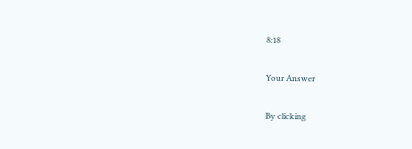8:18

Your Answer

By clicking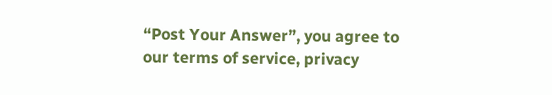“Post Your Answer”, you agree to our terms of service, privacy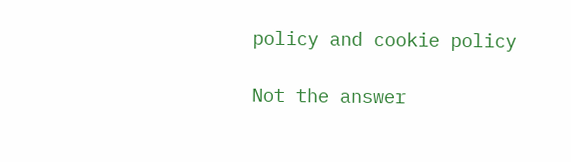policy and cookie policy

Not the answer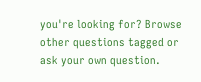you're looking for? Browse other questions tagged or ask your own question.